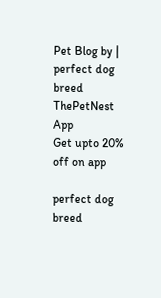Pet Blog by | perfect dog breed
ThePetNest App
Get upto 20% off on app

perfect dog breed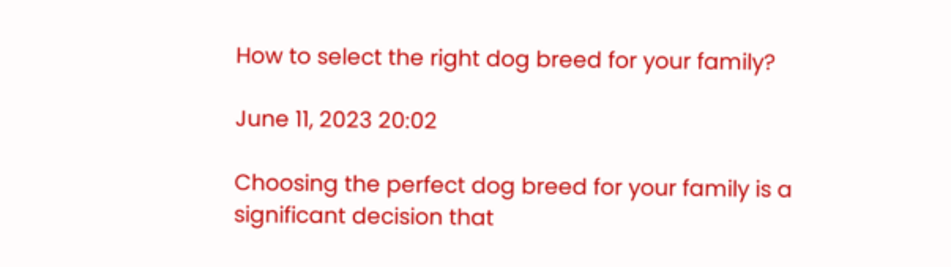How to select the right dog breed for your family?

June 11, 2023 20:02

Choosing the perfect dog breed for your family is a significant decision that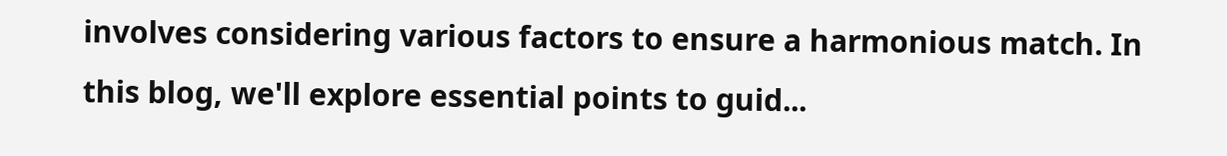involves considering various factors to ensure a harmonious match. In this blog, we'll explore essential points to guid...